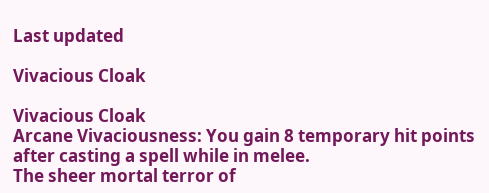Last updated

Vivacious Cloak

Vivacious Cloak
Arcane Vivaciousness: You gain 8 temporary hit points after casting a spell while in melee.
The sheer mortal terror of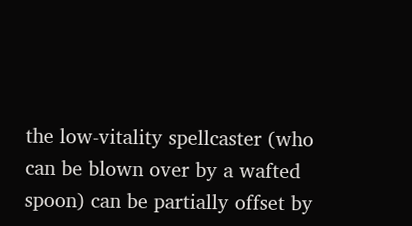the low-vitality spellcaster (who can be blown over by a wafted spoon) can be partially offset by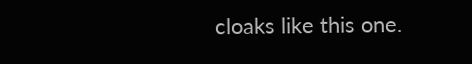cloaks like this one.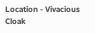Location - Vivacious Cloak